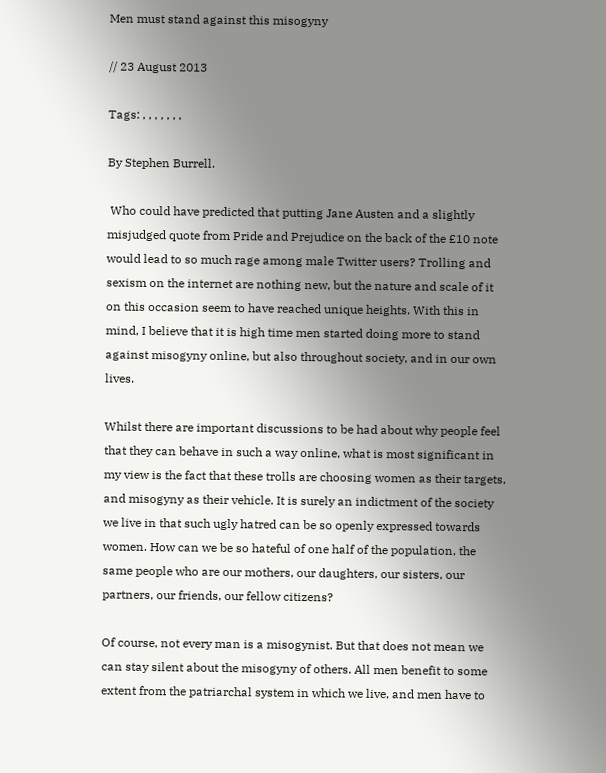Men must stand against this misogyny

// 23 August 2013

Tags: , , , , , , ,

By Stephen Burrell.

 Who could have predicted that putting Jane Austen and a slightly misjudged quote from Pride and Prejudice on the back of the £10 note would lead to so much rage among male Twitter users? Trolling and sexism on the internet are nothing new, but the nature and scale of it on this occasion seem to have reached unique heights. With this in mind, I believe that it is high time men started doing more to stand against misogyny online, but also throughout society, and in our own lives.

Whilst there are important discussions to be had about why people feel that they can behave in such a way online, what is most significant in my view is the fact that these trolls are choosing women as their targets, and misogyny as their vehicle. It is surely an indictment of the society we live in that such ugly hatred can be so openly expressed towards women. How can we be so hateful of one half of the population, the same people who are our mothers, our daughters, our sisters, our partners, our friends, our fellow citizens?

Of course, not every man is a misogynist. But that does not mean we can stay silent about the misogyny of others. All men benefit to some extent from the patriarchal system in which we live, and men have to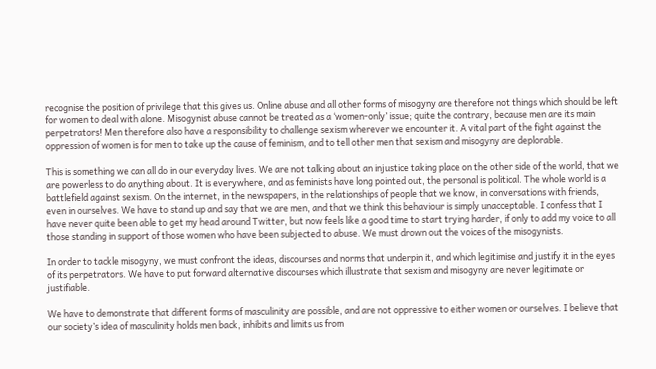recognise the position of privilege that this gives us. Online abuse and all other forms of misogyny are therefore not things which should be left for women to deal with alone. Misogynist abuse cannot be treated as a ‘women-only’ issue; quite the contrary, because men are its main perpetrators! Men therefore also have a responsibility to challenge sexism wherever we encounter it. A vital part of the fight against the oppression of women is for men to take up the cause of feminism, and to tell other men that sexism and misogyny are deplorable.

This is something we can all do in our everyday lives. We are not talking about an injustice taking place on the other side of the world, that we are powerless to do anything about. It is everywhere, and as feminists have long pointed out, the personal is political. The whole world is a battlefield against sexism. On the internet, in the newspapers, in the relationships of people that we know, in conversations with friends, even in ourselves. We have to stand up and say that we are men, and that we think this behaviour is simply unacceptable. I confess that I have never quite been able to get my head around Twitter, but now feels like a good time to start trying harder, if only to add my voice to all those standing in support of those women who have been subjected to abuse. We must drown out the voices of the misogynists.

In order to tackle misogyny, we must confront the ideas, discourses and norms that underpin it, and which legitimise and justify it in the eyes of its perpetrators. We have to put forward alternative discourses which illustrate that sexism and misogyny are never legitimate or justifiable.

We have to demonstrate that different forms of masculinity are possible, and are not oppressive to either women or ourselves. I believe that our society’s idea of masculinity holds men back, inhibits and limits us from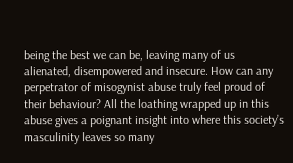being the best we can be, leaving many of us alienated, disempowered and insecure. How can any perpetrator of misogynist abuse truly feel proud of their behaviour? All the loathing wrapped up in this abuse gives a poignant insight into where this society’s masculinity leaves so many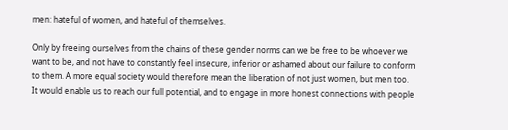men: hateful of women, and hateful of themselves.

Only by freeing ourselves from the chains of these gender norms can we be free to be whoever we want to be, and not have to constantly feel insecure, inferior or ashamed about our failure to conform to them. A more equal society would therefore mean the liberation of not just women, but men too. It would enable us to reach our full potential, and to engage in more honest connections with people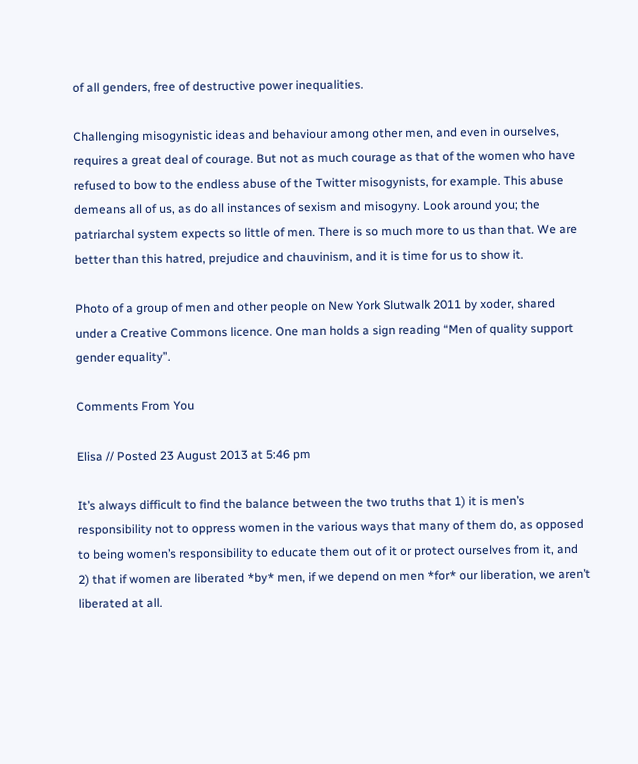of all genders, free of destructive power inequalities.

Challenging misogynistic ideas and behaviour among other men, and even in ourselves, requires a great deal of courage. But not as much courage as that of the women who have refused to bow to the endless abuse of the Twitter misogynists, for example. This abuse demeans all of us, as do all instances of sexism and misogyny. Look around you; the patriarchal system expects so little of men. There is so much more to us than that. We are better than this hatred, prejudice and chauvinism, and it is time for us to show it.

Photo of a group of men and other people on New York Slutwalk 2011 by xoder, shared under a Creative Commons licence. One man holds a sign reading “Men of quality support gender equality”.

Comments From You

Elisa // Posted 23 August 2013 at 5:46 pm

It’s always difficult to find the balance between the two truths that 1) it is men’s responsibility not to oppress women in the various ways that many of them do, as opposed to being women’s responsibility to educate them out of it or protect ourselves from it, and 2) that if women are liberated *by* men, if we depend on men *for* our liberation, we aren’t liberated at all.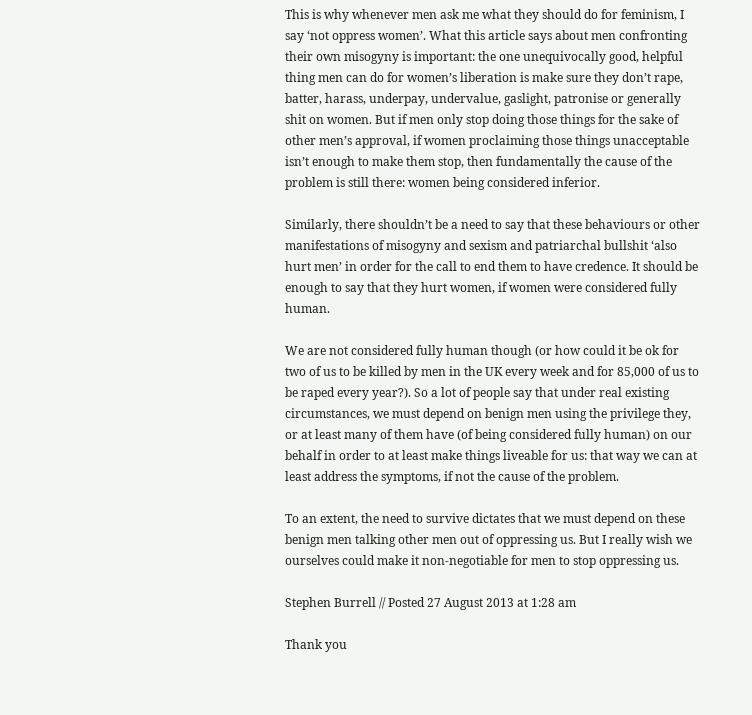This is why whenever men ask me what they should do for feminism, I say ‘not oppress women’. What this article says about men confronting their own misogyny is important: the one unequivocally good, helpful thing men can do for women’s liberation is make sure they don’t rape, batter, harass, underpay, undervalue, gaslight, patronise or generally shit on women. But if men only stop doing those things for the sake of other men’s approval, if women proclaiming those things unacceptable isn’t enough to make them stop, then fundamentally the cause of the problem is still there: women being considered inferior.

Similarly, there shouldn’t be a need to say that these behaviours or other manifestations of misogyny and sexism and patriarchal bullshit ‘also hurt men’ in order for the call to end them to have credence. It should be enough to say that they hurt women, if women were considered fully human.

We are not considered fully human though (or how could it be ok for two of us to be killed by men in the UK every week and for 85,000 of us to be raped every year?). So a lot of people say that under real existing circumstances, we must depend on benign men using the privilege they, or at least many of them have (of being considered fully human) on our behalf in order to at least make things liveable for us: that way we can at least address the symptoms, if not the cause of the problem.

To an extent, the need to survive dictates that we must depend on these benign men talking other men out of oppressing us. But I really wish we ourselves could make it non-negotiable for men to stop oppressing us.

Stephen Burrell // Posted 27 August 2013 at 1:28 am

Thank you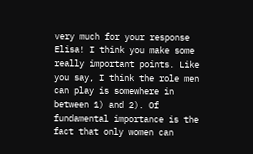very much for your response Elisa! I think you make some really important points. Like you say, I think the role men can play is somewhere in between 1) and 2). Of fundamental importance is the fact that only women can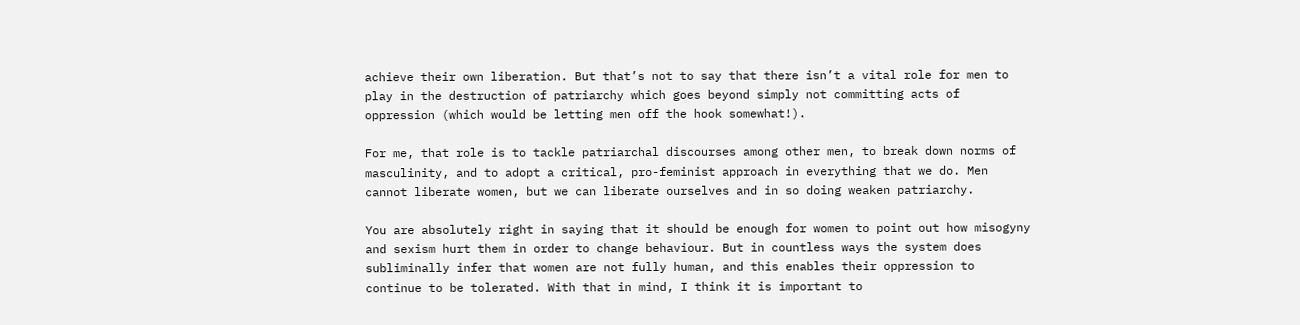achieve their own liberation. But that’s not to say that there isn’t a vital role for men to play in the destruction of patriarchy which goes beyond simply not committing acts of oppression (which would be letting men off the hook somewhat!).

For me, that role is to tackle patriarchal discourses among other men, to break down norms of masculinity, and to adopt a critical, pro-feminist approach in everything that we do. Men cannot liberate women, but we can liberate ourselves and in so doing weaken patriarchy.

You are absolutely right in saying that it should be enough for women to point out how misogyny and sexism hurt them in order to change behaviour. But in countless ways the system does subliminally infer that women are not fully human, and this enables their oppression to continue to be tolerated. With that in mind, I think it is important to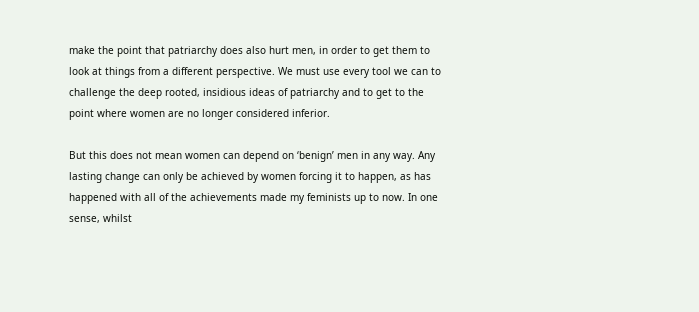make the point that patriarchy does also hurt men, in order to get them to look at things from a different perspective. We must use every tool we can to challenge the deep rooted, insidious ideas of patriarchy and to get to the point where women are no longer considered inferior.

But this does not mean women can depend on ‘benign’ men in any way. Any lasting change can only be achieved by women forcing it to happen, as has happened with all of the achievements made my feminists up to now. In one sense, whilst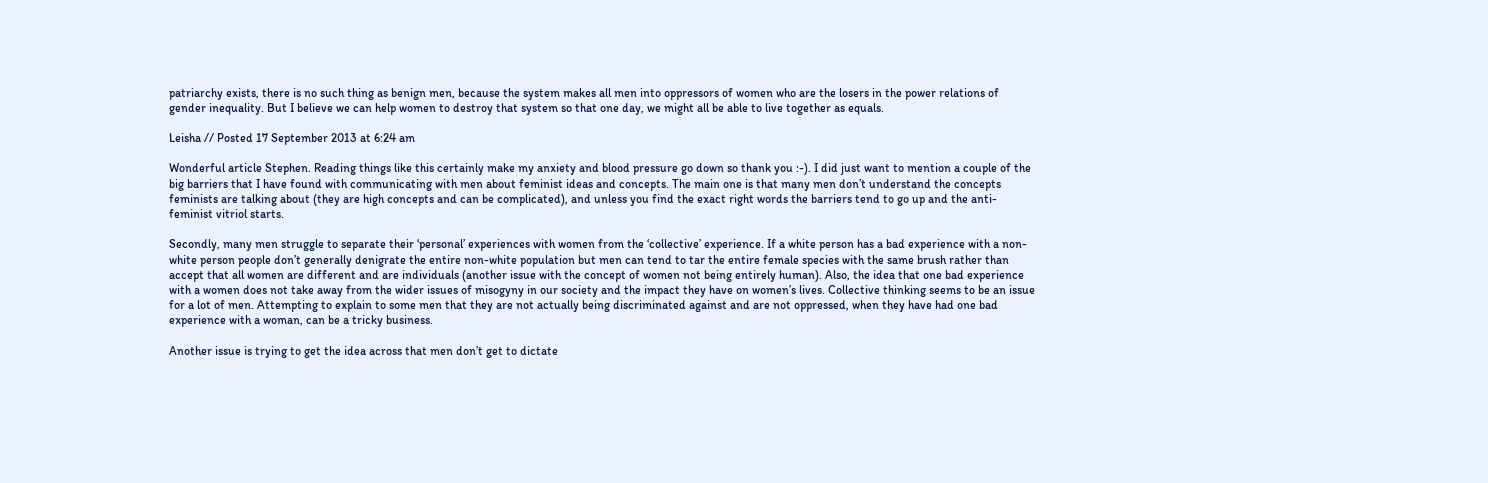patriarchy exists, there is no such thing as benign men, because the system makes all men into oppressors of women who are the losers in the power relations of gender inequality. But I believe we can help women to destroy that system so that one day, we might all be able to live together as equals.

Leisha // Posted 17 September 2013 at 6:24 am

Wonderful article Stephen. Reading things like this certainly make my anxiety and blood pressure go down so thank you :-). I did just want to mention a couple of the big barriers that I have found with communicating with men about feminist ideas and concepts. The main one is that many men don’t understand the concepts feminists are talking about (they are high concepts and can be complicated), and unless you find the exact right words the barriers tend to go up and the anti-feminist vitriol starts.

Secondly, many men struggle to separate their ‘personal’ experiences with women from the ‘collective’ experience. If a white person has a bad experience with a non-white person people don’t generally denigrate the entire non-white population but men can tend to tar the entire female species with the same brush rather than accept that all women are different and are individuals (another issue with the concept of women not being entirely human). Also, the idea that one bad experience with a women does not take away from the wider issues of misogyny in our society and the impact they have on women’s lives. Collective thinking seems to be an issue for a lot of men. Attempting to explain to some men that they are not actually being discriminated against and are not oppressed, when they have had one bad experience with a woman, can be a tricky business.

Another issue is trying to get the idea across that men don’t get to dictate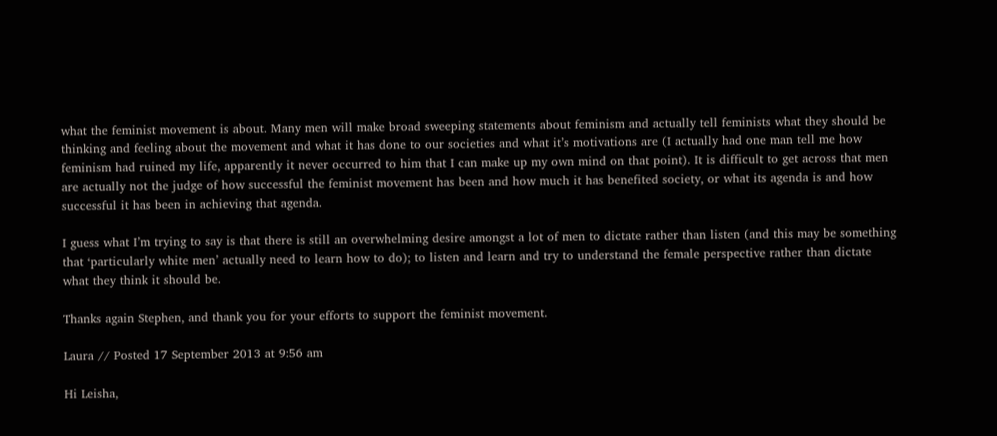what the feminist movement is about. Many men will make broad sweeping statements about feminism and actually tell feminists what they should be thinking and feeling about the movement and what it has done to our societies and what it’s motivations are (I actually had one man tell me how feminism had ruined my life, apparently it never occurred to him that I can make up my own mind on that point). It is difficult to get across that men are actually not the judge of how successful the feminist movement has been and how much it has benefited society, or what its agenda is and how successful it has been in achieving that agenda.

I guess what I’m trying to say is that there is still an overwhelming desire amongst a lot of men to dictate rather than listen (and this may be something that ‘particularly white men’ actually need to learn how to do); to listen and learn and try to understand the female perspective rather than dictate what they think it should be.

Thanks again Stephen, and thank you for your efforts to support the feminist movement.

Laura // Posted 17 September 2013 at 9:56 am

Hi Leisha,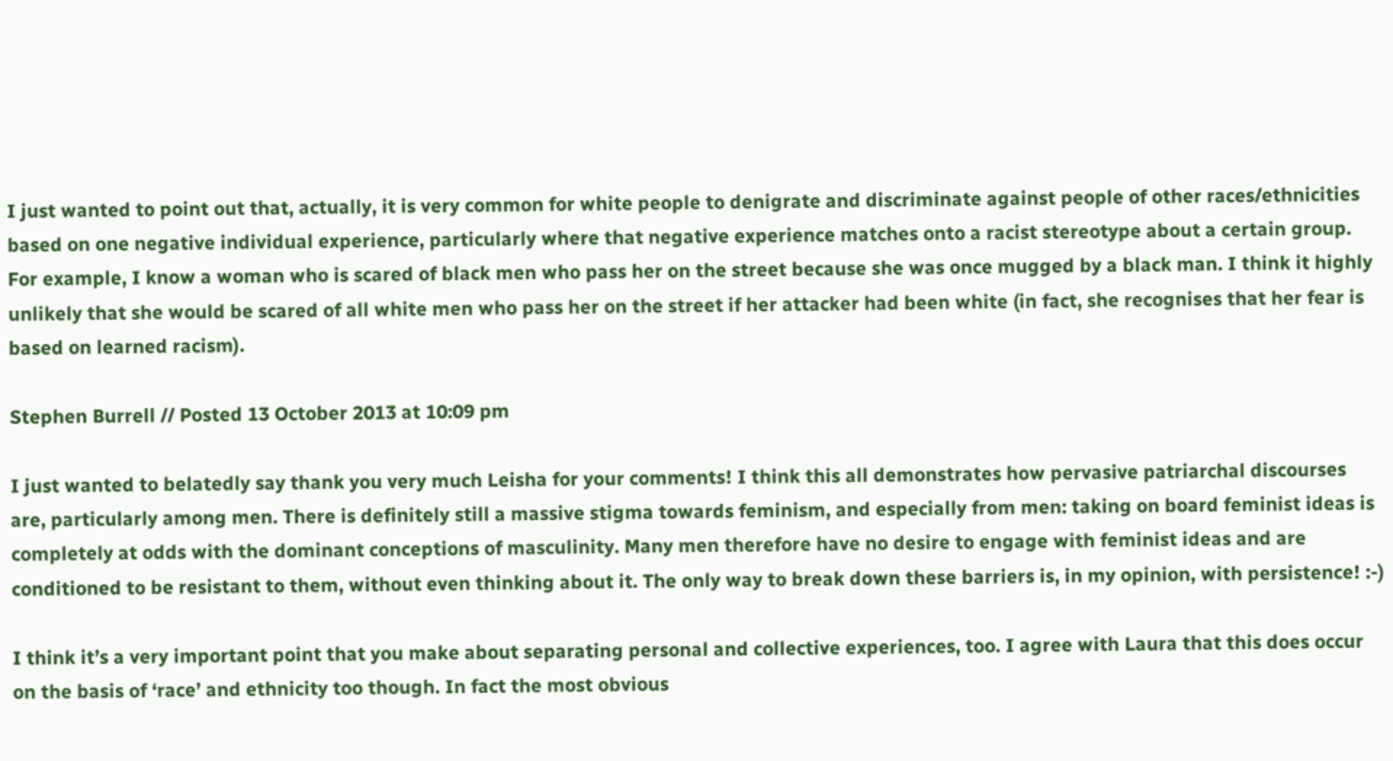I just wanted to point out that, actually, it is very common for white people to denigrate and discriminate against people of other races/ethnicities based on one negative individual experience, particularly where that negative experience matches onto a racist stereotype about a certain group. For example, I know a woman who is scared of black men who pass her on the street because she was once mugged by a black man. I think it highly unlikely that she would be scared of all white men who pass her on the street if her attacker had been white (in fact, she recognises that her fear is based on learned racism).

Stephen Burrell // Posted 13 October 2013 at 10:09 pm

I just wanted to belatedly say thank you very much Leisha for your comments! I think this all demonstrates how pervasive patriarchal discourses are, particularly among men. There is definitely still a massive stigma towards feminism, and especially from men: taking on board feminist ideas is completely at odds with the dominant conceptions of masculinity. Many men therefore have no desire to engage with feminist ideas and are conditioned to be resistant to them, without even thinking about it. The only way to break down these barriers is, in my opinion, with persistence! :-)

I think it’s a very important point that you make about separating personal and collective experiences, too. I agree with Laura that this does occur on the basis of ‘race’ and ethnicity too though. In fact the most obvious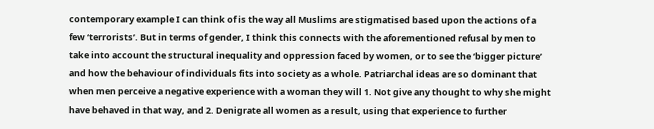contemporary example I can think of is the way all Muslims are stigmatised based upon the actions of a few ‘terrorists’. But in terms of gender, I think this connects with the aforementioned refusal by men to take into account the structural inequality and oppression faced by women, or to see the ‘bigger picture’ and how the behaviour of individuals fits into society as a whole. Patriarchal ideas are so dominant that when men perceive a negative experience with a woman they will 1. Not give any thought to why she might have behaved in that way, and 2. Denigrate all women as a result, using that experience to further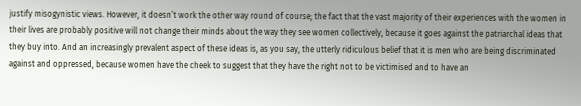justify misogynistic views. However, it doesn’t work the other way round of course; the fact that the vast majority of their experiences with the women in their lives are probably positive will not change their minds about the way they see women collectively, because it goes against the patriarchal ideas that they buy into. And an increasingly prevalent aspect of these ideas is, as you say, the utterly ridiculous belief that it is men who are being discriminated against and oppressed, because women have the cheek to suggest that they have the right not to be victimised and to have an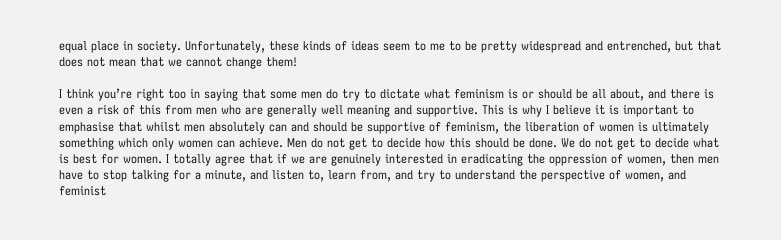equal place in society. Unfortunately, these kinds of ideas seem to me to be pretty widespread and entrenched, but that does not mean that we cannot change them!

I think you’re right too in saying that some men do try to dictate what feminism is or should be all about, and there is even a risk of this from men who are generally well meaning and supportive. This is why I believe it is important to emphasise that whilst men absolutely can and should be supportive of feminism, the liberation of women is ultimately something which only women can achieve. Men do not get to decide how this should be done. We do not get to decide what is best for women. I totally agree that if we are genuinely interested in eradicating the oppression of women, then men have to stop talking for a minute, and listen to, learn from, and try to understand the perspective of women, and feminist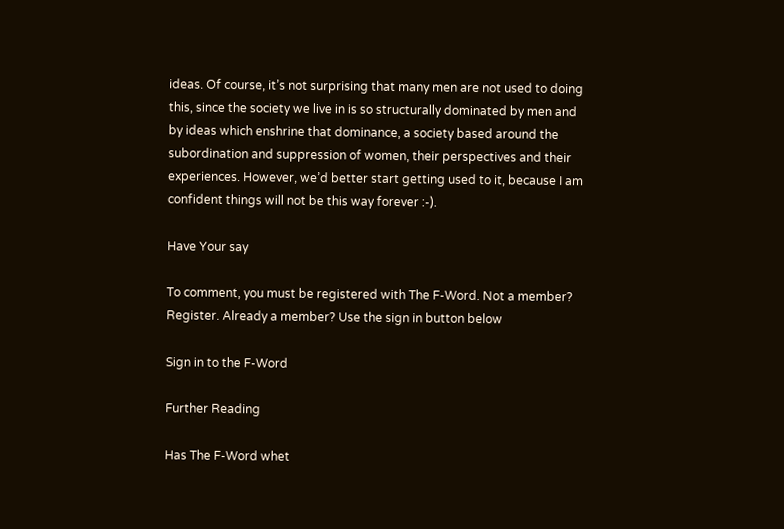ideas. Of course, it’s not surprising that many men are not used to doing this, since the society we live in is so structurally dominated by men and by ideas which enshrine that dominance, a society based around the subordination and suppression of women, their perspectives and their experiences. However, we’d better start getting used to it, because I am confident things will not be this way forever :-).

Have Your say

To comment, you must be registered with The F-Word. Not a member? Register. Already a member? Use the sign in button below

Sign in to the F-Word

Further Reading

Has The F-Word whet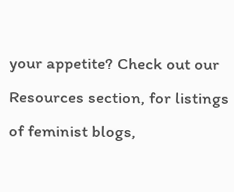your appetite? Check out our Resources section, for listings of feminist blogs,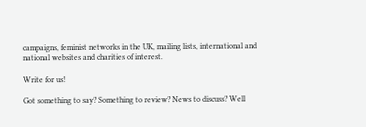campaigns, feminist networks in the UK, mailing lists, international and national websites and charities of interest.

Write for us!

Got something to say? Something to review? News to discuss? Well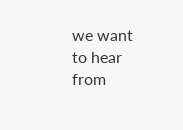we want to hear from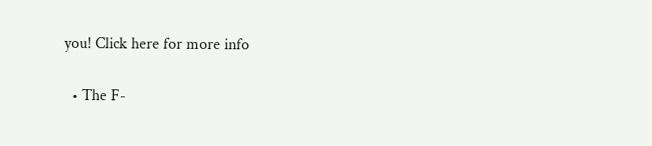you! Click here for more info

  • The F-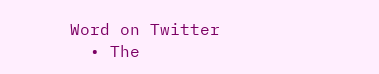Word on Twitter
  • The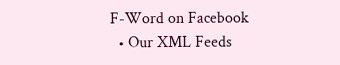F-Word on Facebook
  • Our XML Feeds